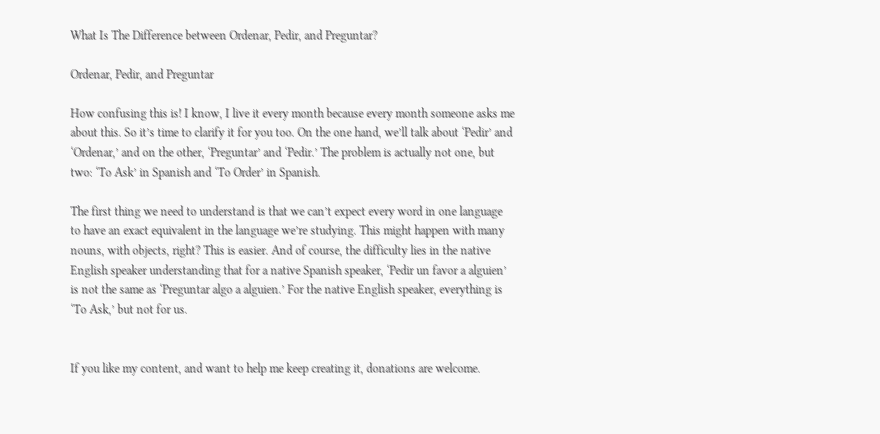What Is The Difference between Ordenar, Pedir, and Preguntar?

Ordenar, Pedir, and Preguntar

How confusing this is! I know, I live it every month because every month someone asks me about this. So it’s time to clarify it for you too. On the one hand, we’ll talk about ‘Pedir’ and ‘Ordenar,’ and on the other, ‘Preguntar’ and ‘Pedir.’ The problem is actually not one, but two: ‘To Ask’ in Spanish and ‘To Order’ in Spanish.

The first thing we need to understand is that we can’t expect every word in one language to have an exact equivalent in the language we’re studying. This might happen with many nouns, with objects, right? This is easier. And of course, the difficulty lies in the native English speaker understanding that for a native Spanish speaker, ‘Pedir un favor a alguien’ is not the same as ‘Preguntar algo a alguien.’ For the native English speaker, everything is ‘To Ask,’ but not for us.


If you like my content, and want to help me keep creating it, donations are welcome.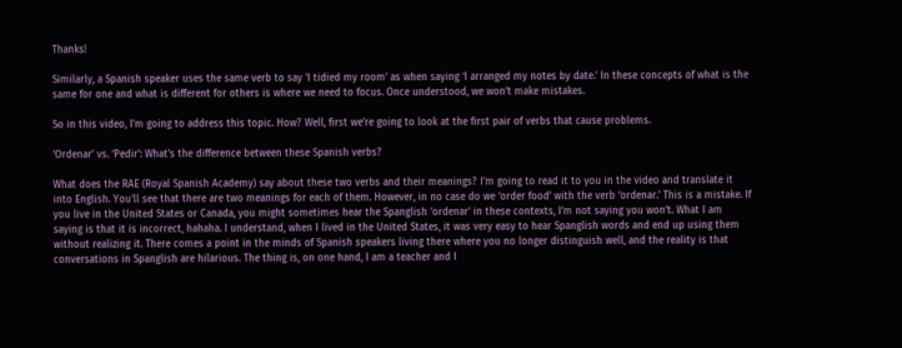Thanks!

Similarly, a Spanish speaker uses the same verb to say ‘I tidied my room’ as when saying ‘I arranged my notes by date.’ In these concepts of what is the same for one and what is different for others is where we need to focus. Once understood, we won’t make mistakes.

So in this video, I’m going to address this topic. How? Well, first we’re going to look at the first pair of verbs that cause problems.

‘Ordenar’ vs. ‘Pedir’: What’s the difference between these Spanish verbs?

What does the RAE (Royal Spanish Academy) say about these two verbs and their meanings? I’m going to read it to you in the video and translate it into English. You’ll see that there are two meanings for each of them. However, in no case do we ‘order food’ with the verb ‘ordenar.’ This is a mistake. If you live in the United States or Canada, you might sometimes hear the Spanglish ‘ordenar’ in these contexts, I’m not saying you won’t. What I am saying is that it is incorrect, hahaha. I understand, when I lived in the United States, it was very easy to hear Spanglish words and end up using them without realizing it. There comes a point in the minds of Spanish speakers living there where you no longer distinguish well, and the reality is that conversations in Spanglish are hilarious. The thing is, on one hand, I am a teacher and I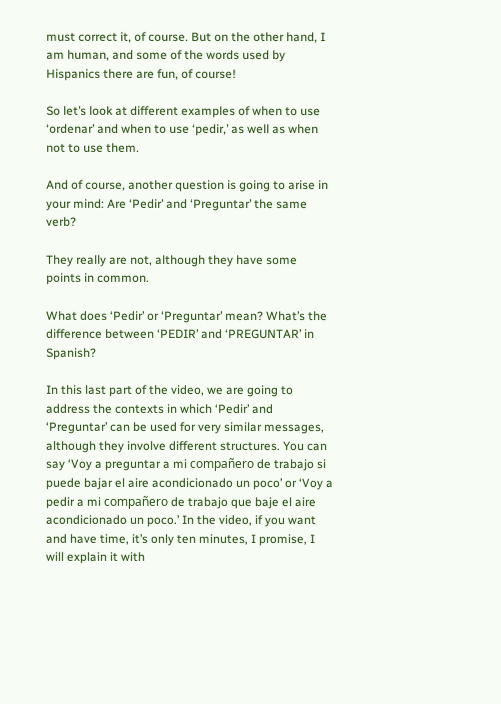must correct it, of course. But on the other hand, I am human, and some of the words used by Hispanics there are fun, of course!

So let’s look at different examples of when to use ‘ordenar’ and when to use ‘pedir,’ as well as when not to use them.

And of course, another question is going to arise in your mind: Are ‘Pedir’ and ‘Preguntar’ the same verb?

They really are not, although they have some points in common.

What does ‘Pedir’ or ‘Preguntar’ mean? What’s the difference between ‘PEDIR’ and ‘PREGUNTAR’ in Spanish?

In this last part of the video, we are going to address the contexts in which ‘Pedir’ and ‘Preguntar’ can be used for very similar messages, although they involve different structures. You can say ‘Voy a preguntar a mi compañero de trabajo si puede bajar el aire acondicionado un poco’ or ‘Voy a pedir a mi compañero de trabajo que baje el aire acondicionado un poco.’ In the video, if you want and have time, it’s only ten minutes, I promise, I will explain it with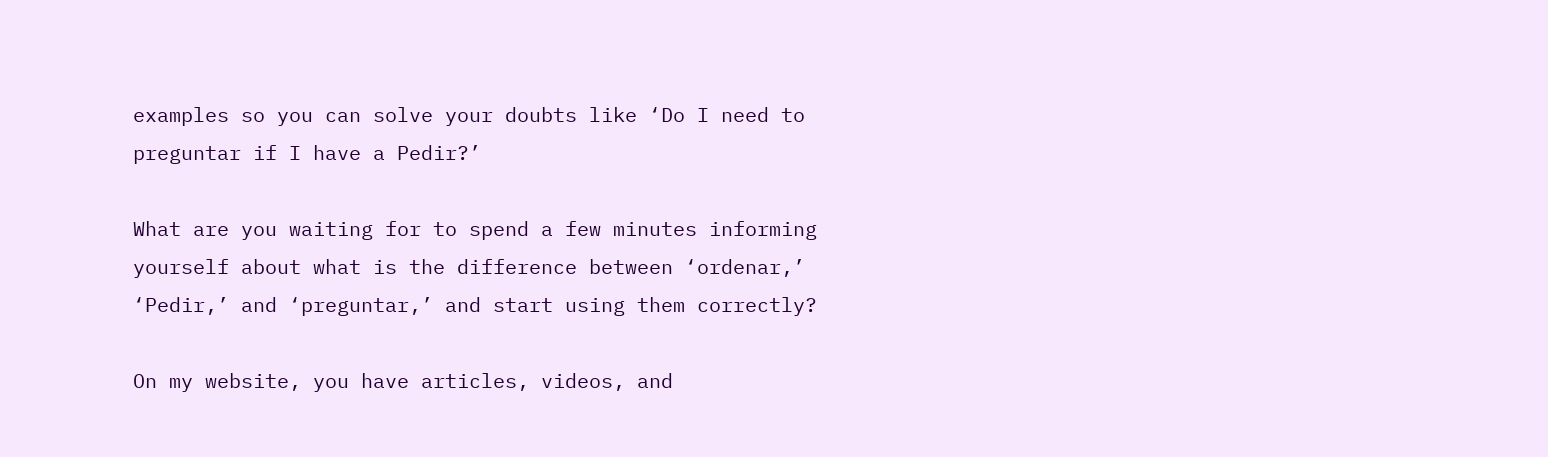examples so you can solve your doubts like ‘Do I need to preguntar if I have a Pedir?’

What are you waiting for to spend a few minutes informing yourself about what is the difference between ‘ordenar,’ ‘Pedir,’ and ‘preguntar,’ and start using them correctly?

On my website, you have articles, videos, and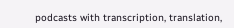podcasts with transcription, translation,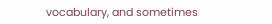vocabulary, and sometimes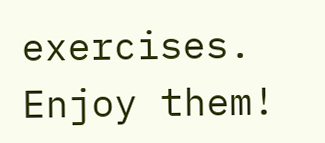exercises. Enjoy them!